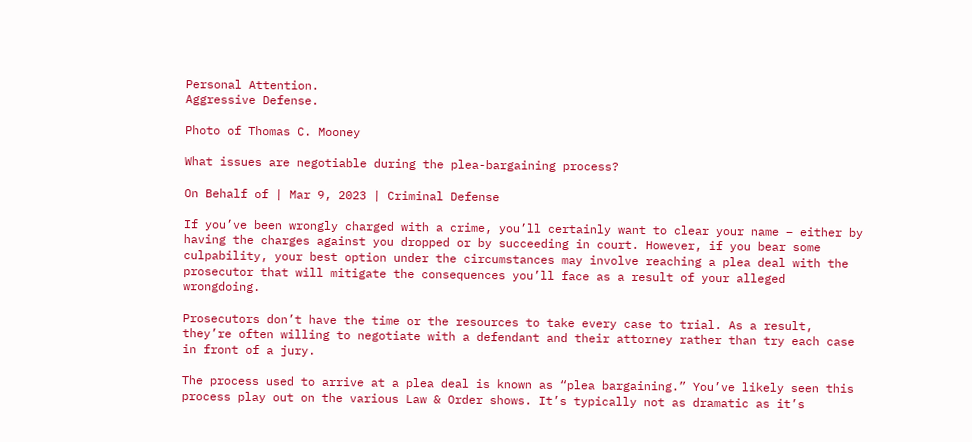Personal Attention.
Aggressive Defense.

Photo of Thomas C. Mooney

What issues are negotiable during the plea-bargaining process?

On Behalf of | Mar 9, 2023 | Criminal Defense

If you’ve been wrongly charged with a crime, you’ll certainly want to clear your name – either by having the charges against you dropped or by succeeding in court. However, if you bear some culpability, your best option under the circumstances may involve reaching a plea deal with the prosecutor that will mitigate the consequences you’ll face as a result of your alleged wrongdoing.

Prosecutors don’t have the time or the resources to take every case to trial. As a result, they’re often willing to negotiate with a defendant and their attorney rather than try each case in front of a jury.

The process used to arrive at a plea deal is known as “plea bargaining.” You’ve likely seen this process play out on the various Law & Order shows. It’s typically not as dramatic as it’s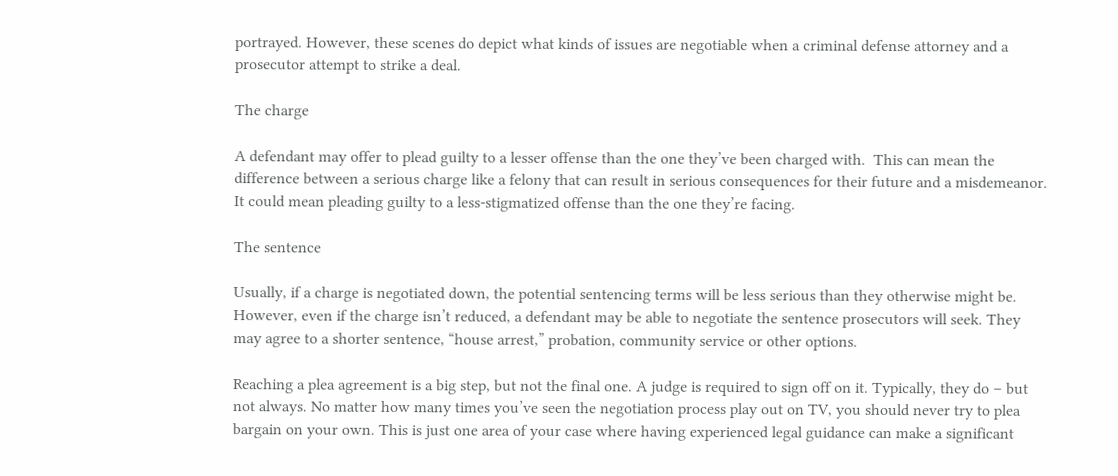portrayed. However, these scenes do depict what kinds of issues are negotiable when a criminal defense attorney and a prosecutor attempt to strike a deal.

The charge

A defendant may offer to plead guilty to a lesser offense than the one they’ve been charged with.  This can mean the difference between a serious charge like a felony that can result in serious consequences for their future and a misdemeanor. It could mean pleading guilty to a less-stigmatized offense than the one they’re facing.

The sentence

Usually, if a charge is negotiated down, the potential sentencing terms will be less serious than they otherwise might be. However, even if the charge isn’t reduced, a defendant may be able to negotiate the sentence prosecutors will seek. They may agree to a shorter sentence, “house arrest,” probation, community service or other options.

Reaching a plea agreement is a big step, but not the final one. A judge is required to sign off on it. Typically, they do – but not always. No matter how many times you’ve seen the negotiation process play out on TV, you should never try to plea bargain on your own. This is just one area of your case where having experienced legal guidance can make a significant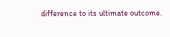difference to its ultimate outcome.